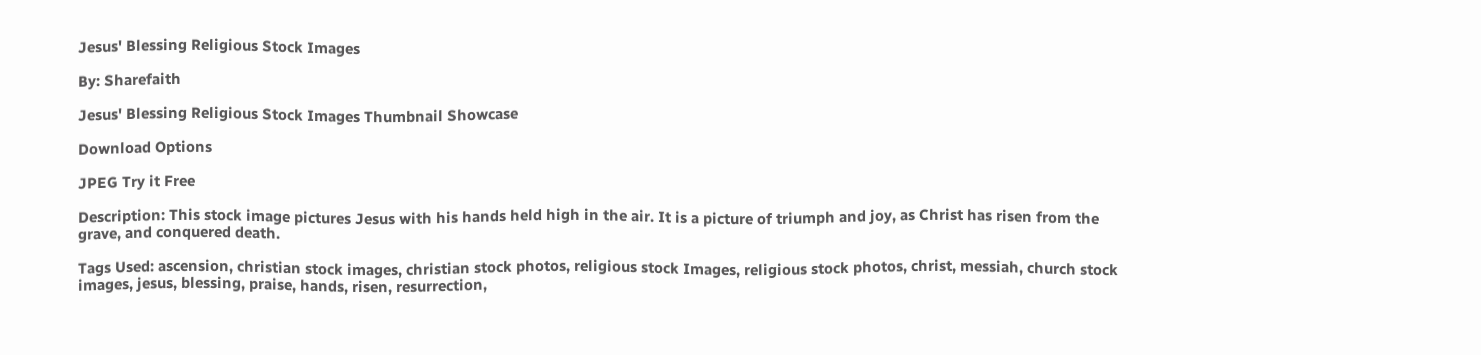Jesus' Blessing Religious Stock Images

By: Sharefaith

Jesus' Blessing Religious Stock Images Thumbnail Showcase

Download Options

JPEG Try it Free

Description: This stock image pictures Jesus with his hands held high in the air. It is a picture of triumph and joy, as Christ has risen from the grave, and conquered death.

Tags Used: ascension, christian stock images, christian stock photos, religious stock Images, religious stock photos, christ, messiah, church stock images, jesus, blessing, praise, hands, risen, resurrection,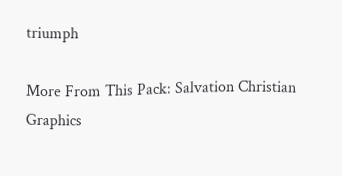triumph

More From This Pack: Salvation Christian Graphics